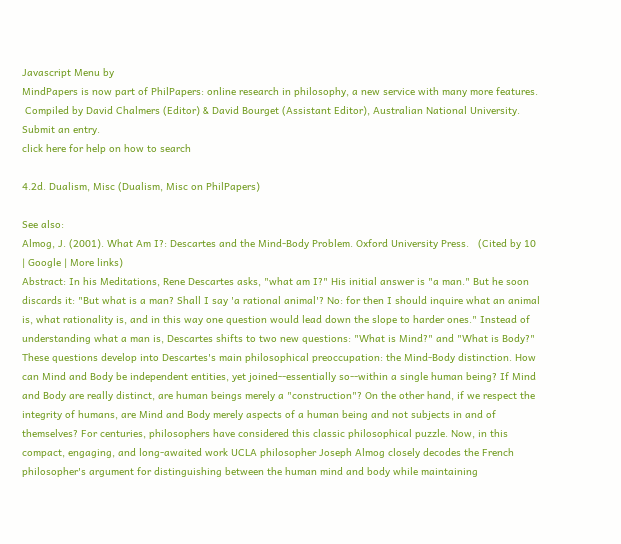Javascript Menu by
MindPapers is now part of PhilPapers: online research in philosophy, a new service with many more features.
 Compiled by David Chalmers (Editor) & David Bourget (Assistant Editor), Australian National University. Submit an entry.
click here for help on how to search

4.2d. Dualism, Misc (Dualism, Misc on PhilPapers)

See also:
Almog, J. (2001). What Am I?: Descartes and the Mind-Body Problem. Oxford University Press.   (Cited by 10 | Google | More links)
Abstract: In his Meditations, Rene Descartes asks, "what am I?" His initial answer is "a man." But he soon discards it: "But what is a man? Shall I say 'a rational animal'? No: for then I should inquire what an animal is, what rationality is, and in this way one question would lead down the slope to harder ones." Instead of understanding what a man is, Descartes shifts to two new questions: "What is Mind?" and "What is Body?" These questions develop into Descartes's main philosophical preoccupation: the Mind-Body distinction. How can Mind and Body be independent entities, yet joined--essentially so--within a single human being? If Mind and Body are really distinct, are human beings merely a "construction"? On the other hand, if we respect the integrity of humans, are Mind and Body merely aspects of a human being and not subjects in and of themselves? For centuries, philosophers have considered this classic philosophical puzzle. Now, in this compact, engaging, and long-awaited work UCLA philosopher Joseph Almog closely decodes the French philosopher's argument for distinguishing between the human mind and body while maintaining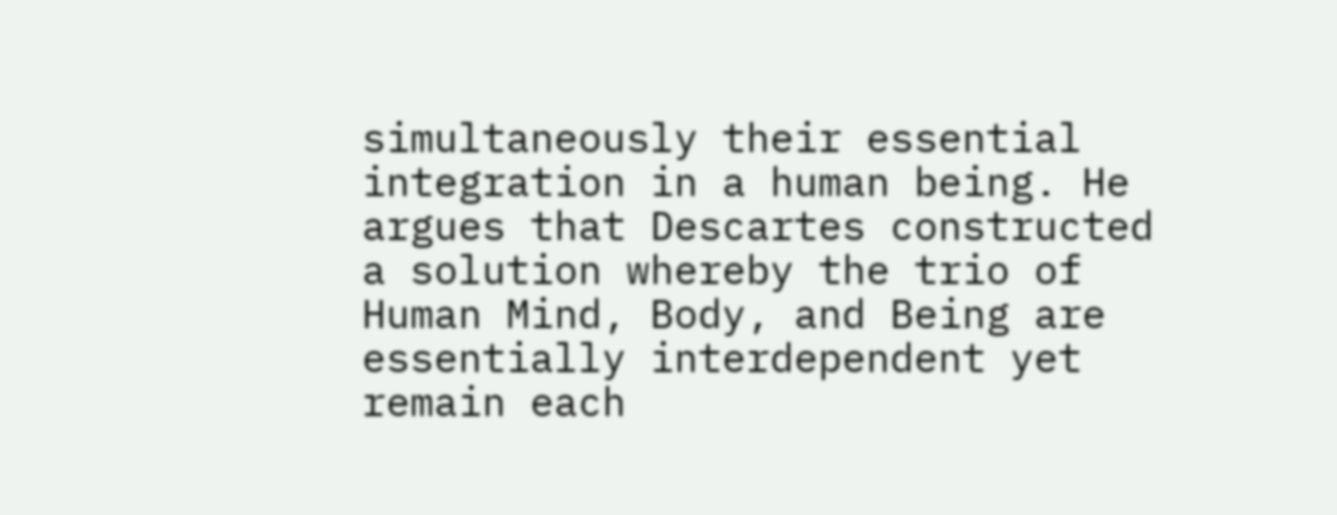simultaneously their essential integration in a human being. He argues that Descartes constructed a solution whereby the trio of Human Mind, Body, and Being are essentially interdependent yet remain each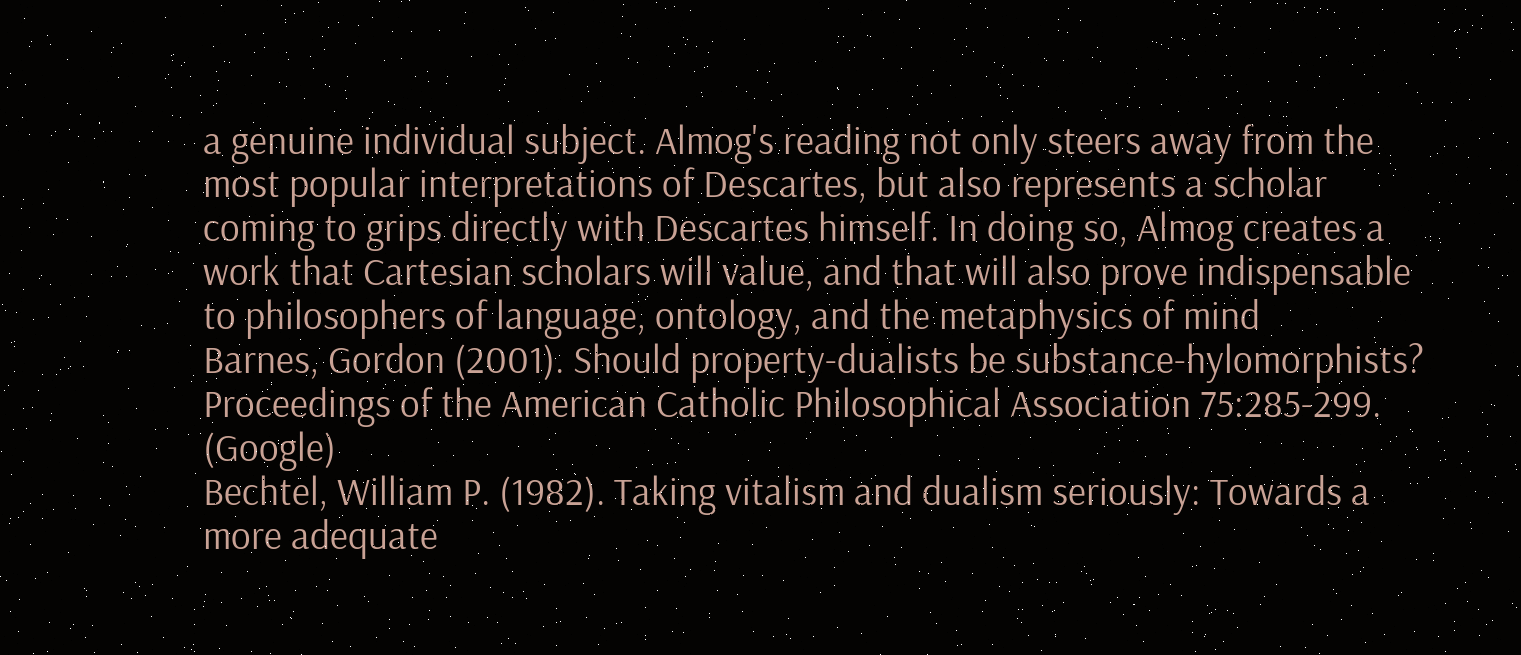a genuine individual subject. Almog's reading not only steers away from the most popular interpretations of Descartes, but also represents a scholar coming to grips directly with Descartes himself. In doing so, Almog creates a work that Cartesian scholars will value, and that will also prove indispensable to philosophers of language, ontology, and the metaphysics of mind
Barnes, Gordon (2001). Should property-dualists be substance-hylomorphists? Proceedings of the American Catholic Philosophical Association 75:285-299.   (Google)
Bechtel, William P. (1982). Taking vitalism and dualism seriously: Towards a more adequate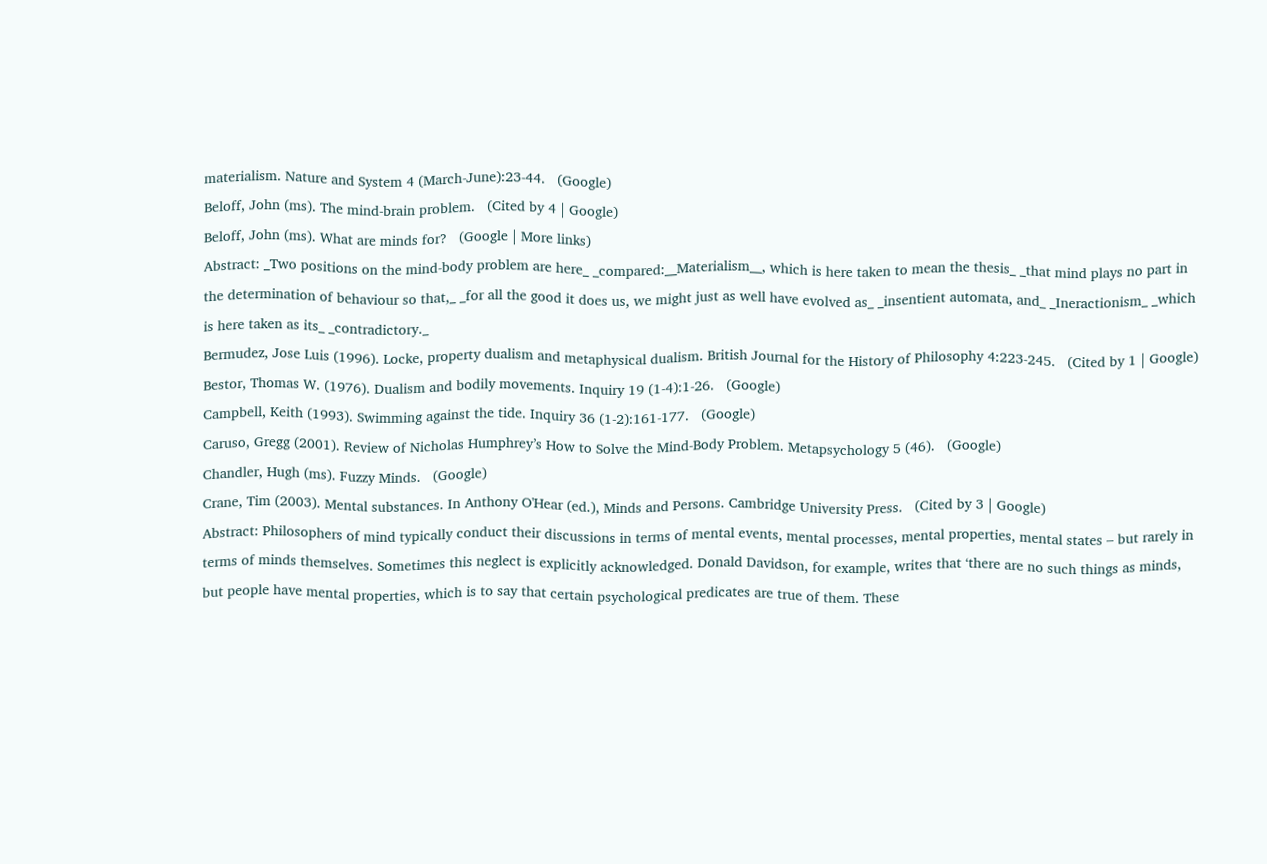materialism. Nature and System 4 (March-June):23-44.   (Google)
Beloff, John (ms). The mind-brain problem.   (Cited by 4 | Google)
Beloff, John (ms). What are minds for?   (Google | More links)
Abstract: _Two positions on the mind-body problem are here_ _compared:__Materialism__, which is here taken to mean the thesis_ _that mind plays no part in the determination of behaviour so that,_ _for all the good it does us, we might just as well have evolved as_ _insentient automata, and_ _Ineractionism_ _which is here taken as its_ _contradictory._
Bermudez, Jose Luis (1996). Locke, property dualism and metaphysical dualism. British Journal for the History of Philosophy 4:223-245.   (Cited by 1 | Google)
Bestor, Thomas W. (1976). Dualism and bodily movements. Inquiry 19 (1-4):1-26.   (Google)
Campbell, Keith (1993). Swimming against the tide. Inquiry 36 (1-2):161-177.   (Google)
Caruso, Gregg (2001). Review of Nicholas Humphrey’s How to Solve the Mind-Body Problem. Metapsychology 5 (46).   (Google)
Chandler, Hugh (ms). Fuzzy Minds.   (Google)
Crane, Tim (2003). Mental substances. In Anthony O'Hear (ed.), Minds and Persons. Cambridge University Press.   (Cited by 3 | Google)
Abstract: Philosophers of mind typically conduct their discussions in terms of mental events, mental processes, mental properties, mental states – but rarely in terms of minds themselves. Sometimes this neglect is explicitly acknowledged. Donald Davidson, for example, writes that ‘there are no such things as minds, but people have mental properties, which is to say that certain psychological predicates are true of them. These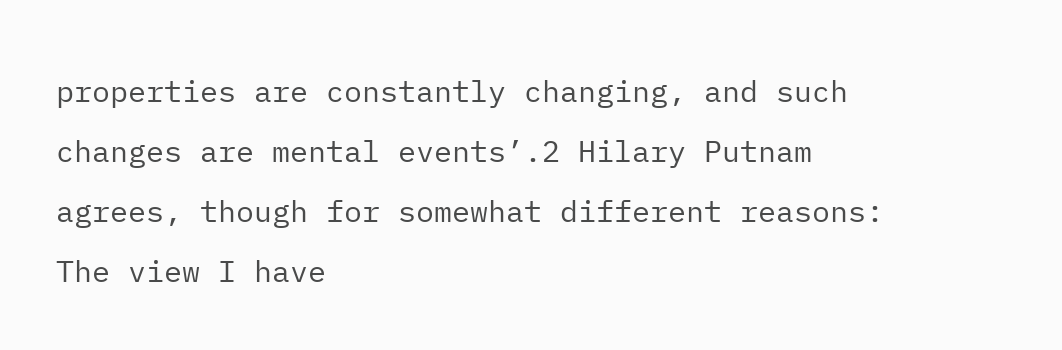properties are constantly changing, and such changes are mental events’.2 Hilary Putnam agrees, though for somewhat different reasons: The view I have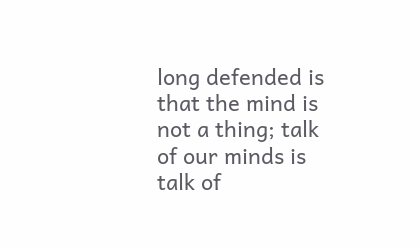long defended is that the mind is not a thing; talk of our minds is talk of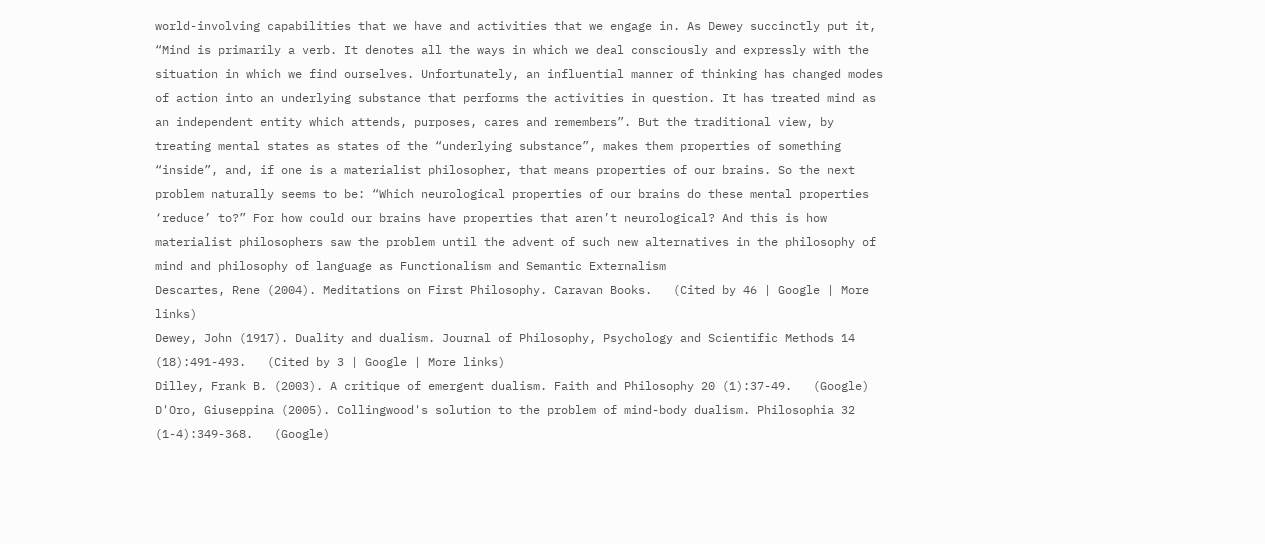world-involving capabilities that we have and activities that we engage in. As Dewey succinctly put it, “Mind is primarily a verb. It denotes all the ways in which we deal consciously and expressly with the situation in which we find ourselves. Unfortunately, an influential manner of thinking has changed modes of action into an underlying substance that performs the activities in question. It has treated mind as an independent entity which attends, purposes, cares and remembers”. But the traditional view, by treating mental states as states of the “underlying substance”, makes them properties of something “inside”, and, if one is a materialist philosopher, that means properties of our brains. So the next problem naturally seems to be: “Which neurological properties of our brains do these mental properties ‘reduce’ to?” For how could our brains have properties that aren’t neurological? And this is how materialist philosophers saw the problem until the advent of such new alternatives in the philosophy of mind and philosophy of language as Functionalism and Semantic Externalism
Descartes, Rene (2004). Meditations on First Philosophy. Caravan Books.   (Cited by 46 | Google | More links)
Dewey, John (1917). Duality and dualism. Journal of Philosophy, Psychology and Scientific Methods 14 (18):491-493.   (Cited by 3 | Google | More links)
Dilley, Frank B. (2003). A critique of emergent dualism. Faith and Philosophy 20 (1):37-49.   (Google)
D'Oro, Giuseppina (2005). Collingwood's solution to the problem of mind-body dualism. Philosophia 32 (1-4):349-368.   (Google)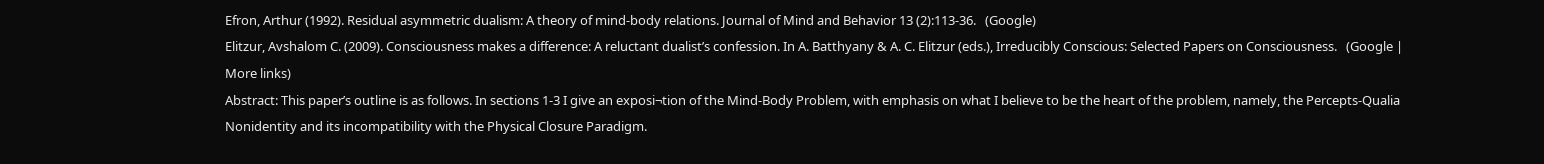Efron, Arthur (1992). Residual asymmetric dualism: A theory of mind-body relations. Journal of Mind and Behavior 13 (2):113-36.   (Google)
Elitzur, Avshalom C. (2009). Consciousness makes a difference: A reluctant dualist’s confession. In A. Batthyany & A. C. Elitzur (eds.), Irreducibly Conscious: Selected Papers on Consciousness.   (Google | More links)
Abstract: This paper’s outline is as follows. In sections 1-3 I give an exposi¬tion of the Mind-Body Problem, with emphasis on what I believe to be the heart of the problem, namely, the Percepts-Qualia Nonidentity and its incompatibility with the Physical Closure Paradigm.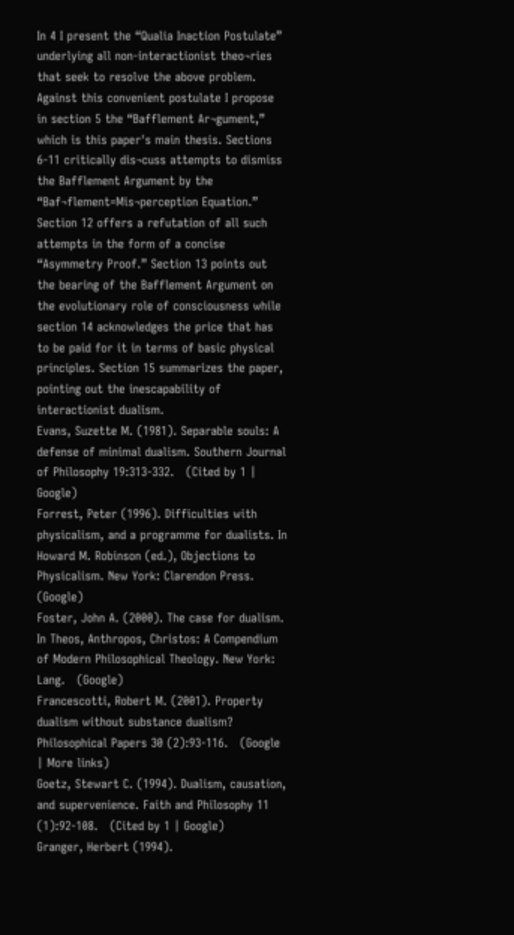In 4 I present the “Qualia Inaction Postulate” underlying all non-interactionist theo¬ries that seek to resolve the above problem. Against this convenient postulate I propose in section 5 the “Bafflement Ar¬gument,” which is this paper's main thesis. Sections 6-11 critically dis¬cuss attempts to dismiss the Bafflement Argument by the “Baf¬flement=Mis¬perception Equation.” Section 12 offers a refutation of all such attempts in the form of a concise “Asymmetry Proof.” Section 13 points out the bearing of the Bafflement Argument on the evolutionary role of consciousness while section 14 acknowledges the price that has to be paid for it in terms of basic physical principles. Section 15 summarizes the paper, pointing out the inescapability of interactionist dualism.
Evans, Suzette M. (1981). Separable souls: A defense of minimal dualism. Southern Journal of Philosophy 19:313-332.   (Cited by 1 | Google)
Forrest, Peter (1996). Difficulties with physicalism, and a programme for dualists. In Howard M. Robinson (ed.), Objections to Physicalism. New York: Clarendon Press.   (Google)
Foster, John A. (2000). The case for dualism. In Theos, Anthropos, Christos: A Compendium of Modern Philosophical Theology. New York: Lang.   (Google)
Francescotti, Robert M. (2001). Property dualism without substance dualism? Philosophical Papers 30 (2):93-116.   (Google | More links)
Goetz, Stewart C. (1994). Dualism, causation, and supervenience. Faith and Philosophy 11 (1):92-108.   (Cited by 1 | Google)
Granger, Herbert (1994).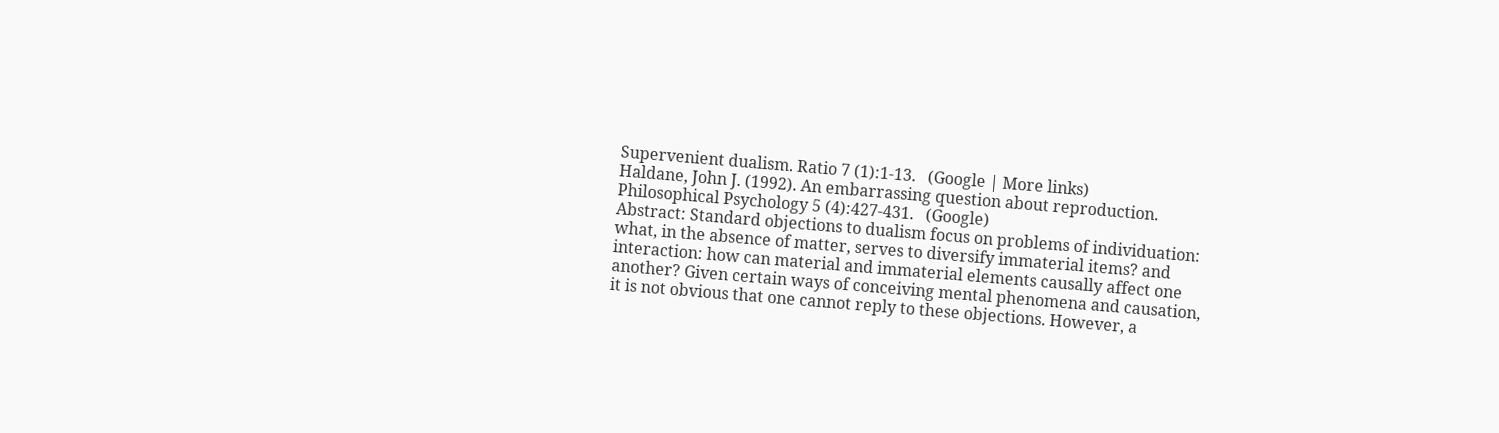Supervenient dualism. Ratio 7 (1):1-13.   (Google | More links)
Haldane, John J. (1992). An embarrassing question about reproduction. Philosophical Psychology 5 (4):427-431.   (Google)
Abstract: Standard objections to dualism focus on problems of individuation: what, in the absence of matter, serves to diversify immaterial items? and interaction: how can material and immaterial elements causally affect one another? Given certain ways of conceiving mental phenomena and causation, it is not obvious that one cannot reply to these objections. However, a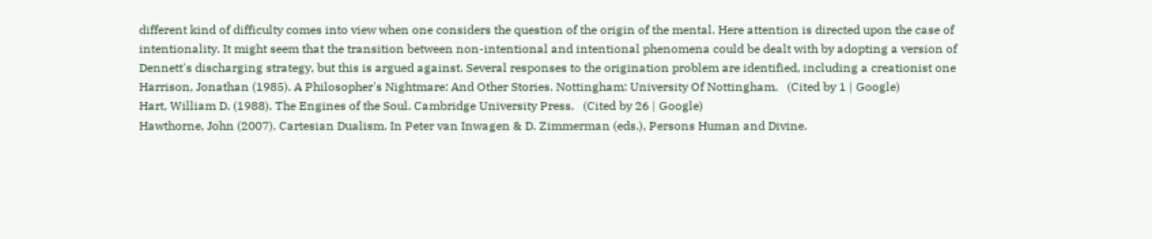different kind of difficulty comes into view when one considers the question of the origin of the mental. Here attention is directed upon the case of intentionality. It might seem that the transition between non-intentional and intentional phenomena could be dealt with by adopting a version of Dennett's discharging strategy, but this is argued against. Several responses to the origination problem are identified, including a creationist one
Harrison, Jonathan (1985). A Philosopher's Nightmare: And Other Stories. Nottingham: University Of Nottingham.   (Cited by 1 | Google)
Hart, William D. (1988). The Engines of the Soul. Cambridge University Press.   (Cited by 26 | Google)
Hawthorne, John (2007). Cartesian Dualism. In Peter van Inwagen & D. Zimmerman (eds.), Persons Human and Divine.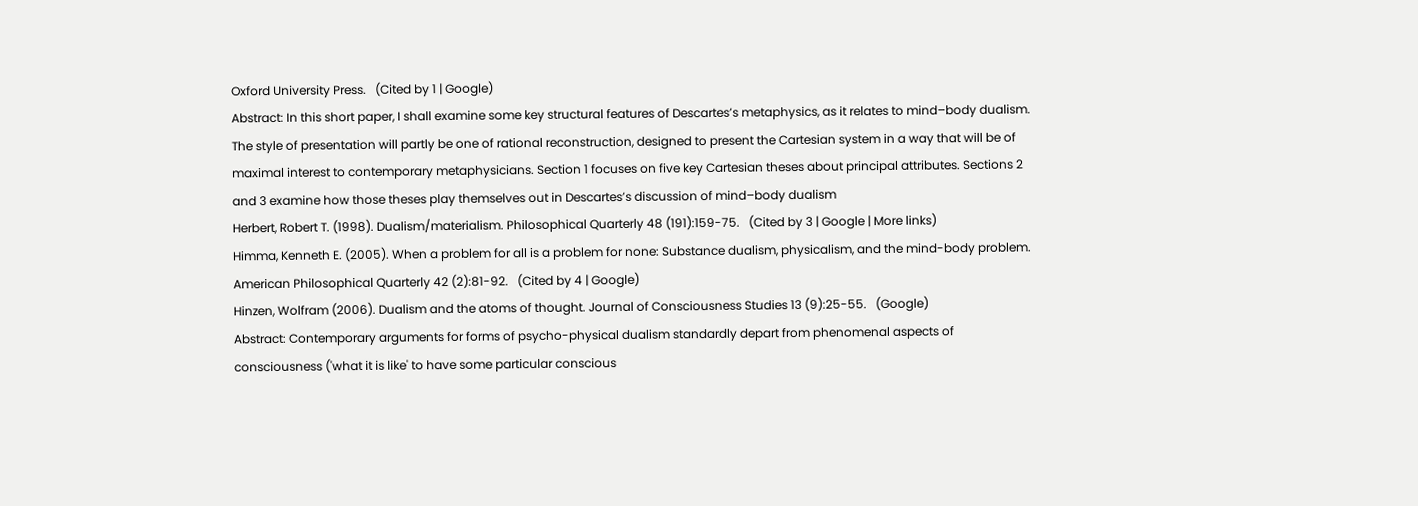Oxford University Press.   (Cited by 1 | Google)
Abstract: In this short paper, I shall examine some key structural features of Descartes’s metaphysics, as it relates to mind–body dualism. The style of presentation will partly be one of rational reconstruction, designed to present the Cartesian system in a way that will be of maximal interest to contemporary metaphysicians. Section 1 focuses on five key Cartesian theses about principal attributes. Sections 2 and 3 examine how those theses play themselves out in Descartes’s discussion of mind–body dualism
Herbert, Robert T. (1998). Dualism/materialism. Philosophical Quarterly 48 (191):159-75.   (Cited by 3 | Google | More links)
Himma, Kenneth E. (2005). When a problem for all is a problem for none: Substance dualism, physicalism, and the mind-body problem. American Philosophical Quarterly 42 (2):81-92.   (Cited by 4 | Google)
Hinzen, Wolfram (2006). Dualism and the atoms of thought. Journal of Consciousness Studies 13 (9):25-55.   (Google)
Abstract: Contemporary arguments for forms of psycho-physical dualism standardly depart from phenomenal aspects of consciousness ('what it is like' to have some particular conscious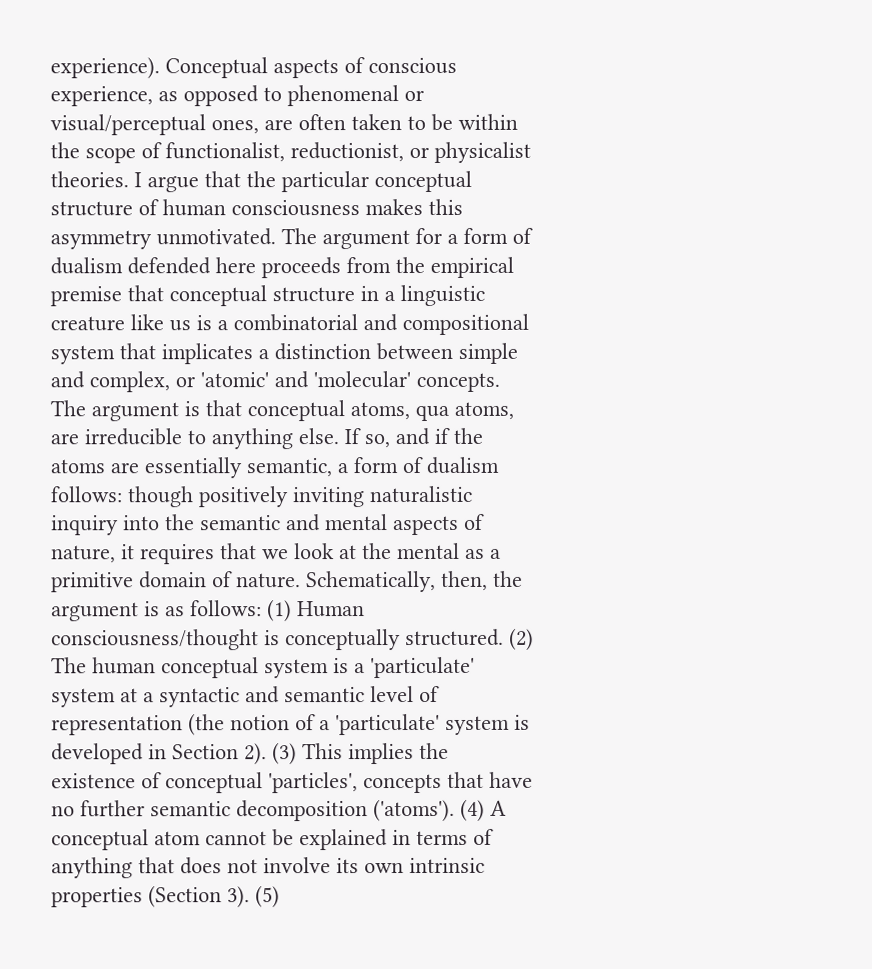experience). Conceptual aspects of conscious experience, as opposed to phenomenal or visual/perceptual ones, are often taken to be within the scope of functionalist, reductionist, or physicalist theories. I argue that the particular conceptual structure of human consciousness makes this asymmetry unmotivated. The argument for a form of dualism defended here proceeds from the empirical premise that conceptual structure in a linguistic creature like us is a combinatorial and compositional system that implicates a distinction between simple and complex, or 'atomic' and 'molecular' concepts. The argument is that conceptual atoms, qua atoms, are irreducible to anything else. If so, and if the atoms are essentially semantic, a form of dualism follows: though positively inviting naturalistic inquiry into the semantic and mental aspects of nature, it requires that we look at the mental as a primitive domain of nature. Schematically, then, the argument is as follows: (1) Human consciousness/thought is conceptually structured. (2) The human conceptual system is a 'particulate' system at a syntactic and semantic level of representation (the notion of a 'particulate' system is developed in Section 2). (3) This implies the existence of conceptual 'particles', concepts that have no further semantic decomposition ('atoms'). (4) A conceptual atom cannot be explained in terms of anything that does not involve its own intrinsic properties (Section 3). (5)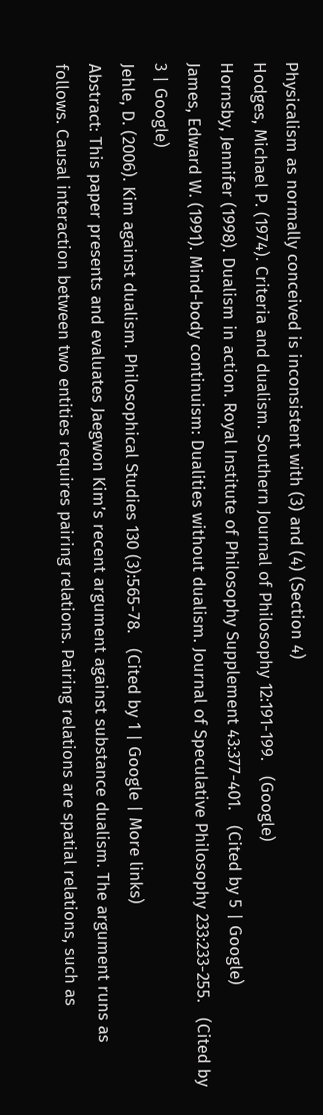Physicalism as normally conceived is inconsistent with (3) and (4) (Section 4)
Hodges, Michael P. (1974). Criteria and dualism. Southern Journal of Philosophy 12:191-199.   (Google)
Hornsby, Jennifer (1998). Dualism in action. Royal Institute of Philosophy Supplement 43:377-401.   (Cited by 5 | Google)
James, Edward W. (1991). Mind-body continuism: Dualities without dualism. Journal of Speculative Philosophy 233:233-255.   (Cited by 3 | Google)
Jehle, D. (2006). Kim against dualism. Philosophical Studies 130 (3):565-78.   (Cited by 1 | Google | More links)
Abstract: This paper presents and evaluates Jaegwon Kim’s recent argument against substance dualism. The argument runs as follows. Causal interaction between two entities requires pairing relations. Pairing relations are spatial relations, such as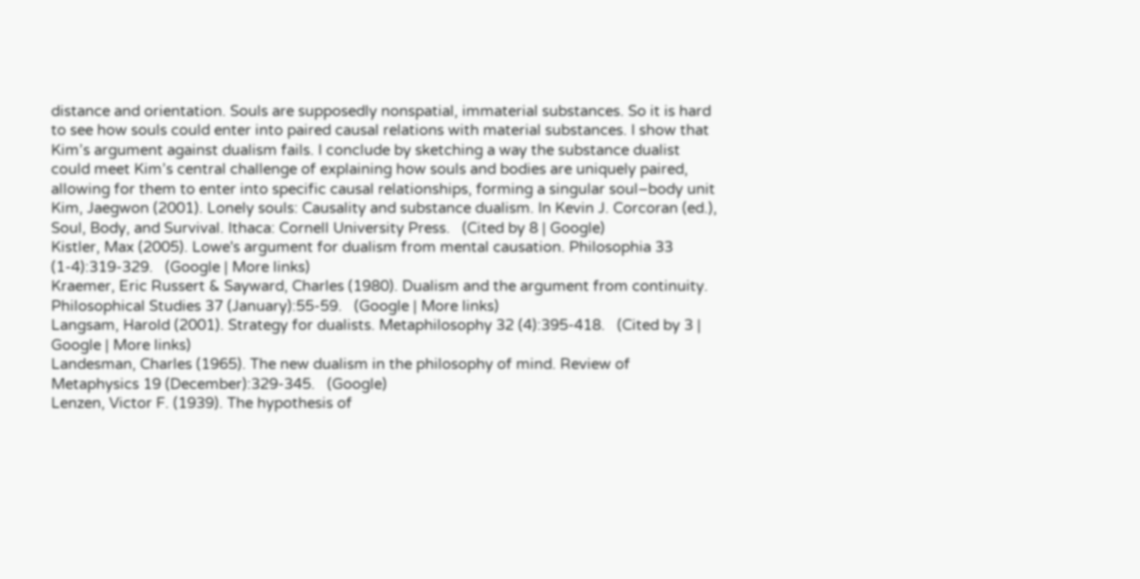distance and orientation. Souls are supposedly nonspatial, immaterial substances. So it is hard to see how souls could enter into paired causal relations with material substances. I show that Kim’s argument against dualism fails. I conclude by sketching a way the substance dualist could meet Kim’s central challenge of explaining how souls and bodies are uniquely paired, allowing for them to enter into specific causal relationships, forming a singular soul–body unit
Kim, Jaegwon (2001). Lonely souls: Causality and substance dualism. In Kevin J. Corcoran (ed.), Soul, Body, and Survival. Ithaca: Cornell University Press.   (Cited by 8 | Google)
Kistler, Max (2005). Lowe's argument for dualism from mental causation. Philosophia 33 (1-4):319-329.   (Google | More links)
Kraemer, Eric Russert & Sayward, Charles (1980). Dualism and the argument from continuity. Philosophical Studies 37 (January):55-59.   (Google | More links)
Langsam, Harold (2001). Strategy for dualists. Metaphilosophy 32 (4):395-418.   (Cited by 3 | Google | More links)
Landesman, Charles (1965). The new dualism in the philosophy of mind. Review of Metaphysics 19 (December):329-345.   (Google)
Lenzen, Victor F. (1939). The hypothesis of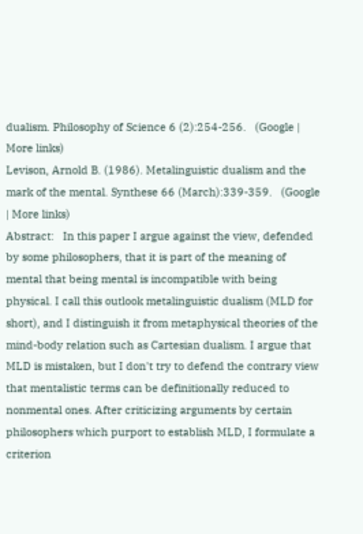dualism. Philosophy of Science 6 (2):254-256.   (Google | More links)
Levison, Arnold B. (1986). Metalinguistic dualism and the mark of the mental. Synthese 66 (March):339-359.   (Google | More links)
Abstract:   In this paper I argue against the view, defended by some philosophers, that it is part of the meaning of mental that being mental is incompatible with being physical. I call this outlook metalinguistic dualism (MLD for short), and I distinguish it from metaphysical theories of the mind-body relation such as Cartesian dualism. I argue that MLD is mistaken, but I don't try to defend the contrary view that mentalistic terms can be definitionally reduced to nonmental ones. After criticizing arguments by certain philosophers which purport to establish MLD, I formulate a criterion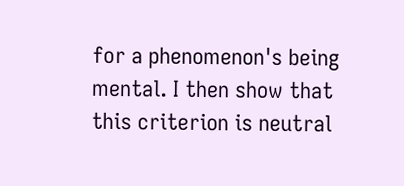for a phenomenon's being mental. I then show that this criterion is neutral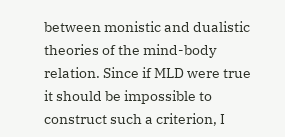between monistic and dualistic theories of the mind-body relation. Since if MLD were true it should be impossible to construct such a criterion, I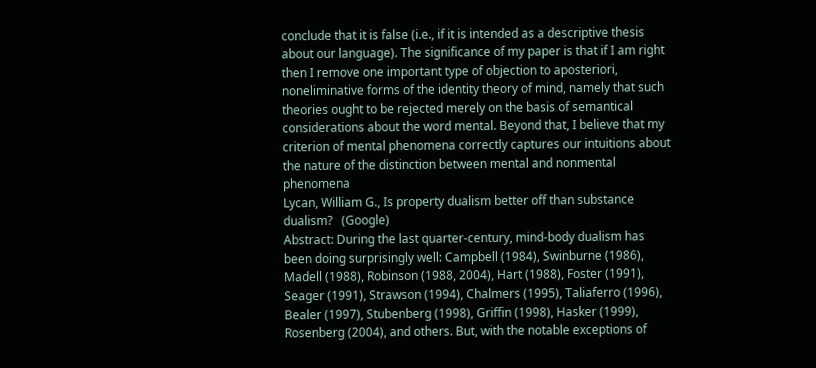conclude that it is false (i.e., if it is intended as a descriptive thesis about our language). The significance of my paper is that if I am right then I remove one important type of objection to aposteriori, noneliminative forms of the identity theory of mind, namely that such theories ought to be rejected merely on the basis of semantical considerations about the word mental. Beyond that, I believe that my criterion of mental phenomena correctly captures our intuitions about the nature of the distinction between mental and nonmental phenomena
Lycan, William G., Is property dualism better off than substance dualism?   (Google)
Abstract: During the last quarter-century, mind-body dualism has been doing surprisingly well: Campbell (1984), Swinburne (1986), Madell (1988), Robinson (1988, 2004), Hart (1988), Foster (1991), Seager (1991), Strawson (1994), Chalmers (1995), Taliaferro (1996), Bealer (1997), Stubenberg (1998), Griffin (1998), Hasker (1999), Rosenberg (2004), and others. But, with the notable exceptions of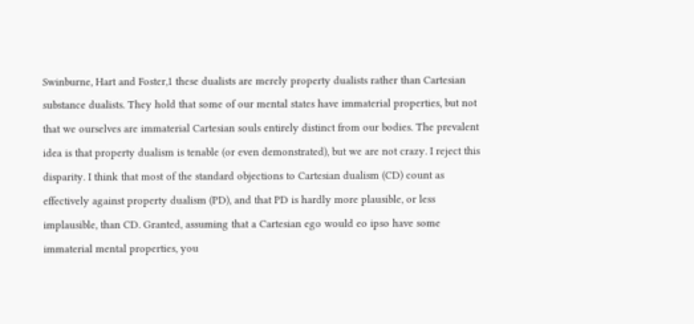Swinburne, Hart and Foster,1 these dualists are merely property dualists rather than Cartesian substance dualists. They hold that some of our mental states have immaterial properties, but not that we ourselves are immaterial Cartesian souls entirely distinct from our bodies. The prevalent idea is that property dualism is tenable (or even demonstrated), but we are not crazy. I reject this disparity. I think that most of the standard objections to Cartesian dualism (CD) count as effectively against property dualism (PD), and that PD is hardly more plausible, or less implausible, than CD. Granted, assuming that a Cartesian ego would eo ipso have some immaterial mental properties, you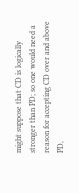might suppose that CD is logically stronger than PD; so one would need a reason for accepting CD over and above PD,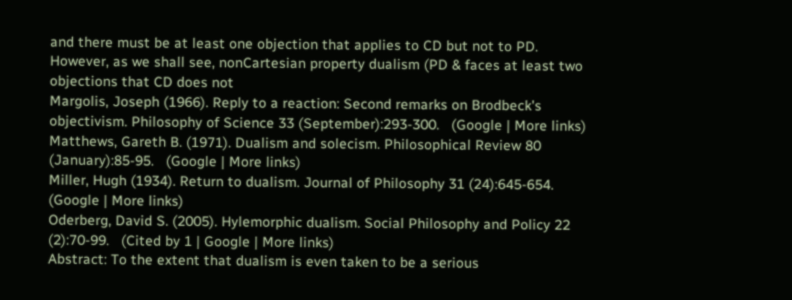and there must be at least one objection that applies to CD but not to PD. However, as we shall see, nonCartesian property dualism (PD & faces at least two objections that CD does not
Margolis, Joseph (1966). Reply to a reaction: Second remarks on Brodbeck's objectivism. Philosophy of Science 33 (September):293-300.   (Google | More links)
Matthews, Gareth B. (1971). Dualism and solecism. Philosophical Review 80 (January):85-95.   (Google | More links)
Miller, Hugh (1934). Return to dualism. Journal of Philosophy 31 (24):645-654.   (Google | More links)
Oderberg, David S. (2005). Hylemorphic dualism. Social Philosophy and Policy 22 (2):70-99.   (Cited by 1 | Google | More links)
Abstract: To the extent that dualism is even taken to be a serious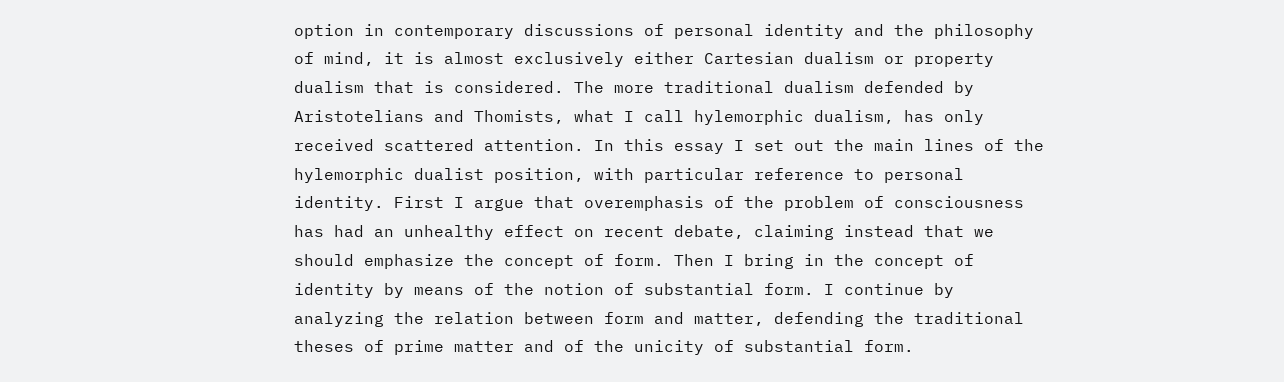option in contemporary discussions of personal identity and the philosophy of mind, it is almost exclusively either Cartesian dualism or property dualism that is considered. The more traditional dualism defended by Aristotelians and Thomists, what I call hylemorphic dualism, has only received scattered attention. In this essay I set out the main lines of the hylemorphic dualist position, with particular reference to personal identity. First I argue that overemphasis of the problem of consciousness has had an unhealthy effect on recent debate, claiming instead that we should emphasize the concept of form. Then I bring in the concept of identity by means of the notion of substantial form. I continue by analyzing the relation between form and matter, defending the traditional theses of prime matter and of the unicity of substantial form.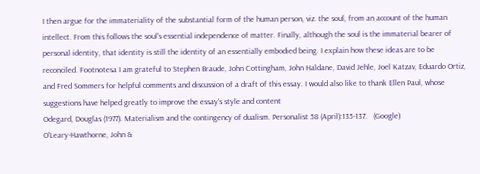I then argue for the immateriality of the substantial form of the human person, viz. the soul, from an account of the human intellect. From this follows the soul's essential independence of matter. Finally, although the soul is the immaterial bearer of personal identity, that identity is still the identity of an essentially embodied being. I explain how these ideas are to be reconciled. Footnotesa I am grateful to Stephen Braude, John Cottingham, John Haldane, David Jehle, Joel Katzav, Eduardo Ortiz, and Fred Sommers for helpful comments and discussion of a draft of this essay. I would also like to thank Ellen Paul, whose suggestions have helped greatly to improve the essay's style and content
Odegard, Douglas (1977). Materialism and the contingency of dualism. Personalist 58 (April):135-137.   (Google)
O'Leary-Hawthorne, John &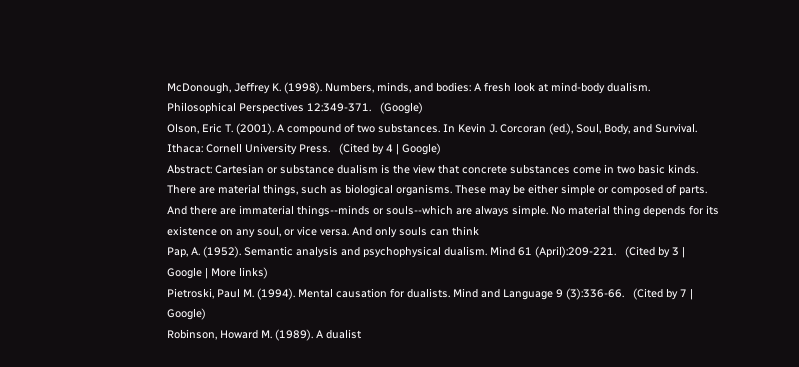McDonough, Jeffrey K. (1998). Numbers, minds, and bodies: A fresh look at mind-body dualism. Philosophical Perspectives 12:349-371.   (Google)
Olson, Eric T. (2001). A compound of two substances. In Kevin J. Corcoran (ed.), Soul, Body, and Survival. Ithaca: Cornell University Press.   (Cited by 4 | Google)
Abstract: Cartesian or substance dualism is the view that concrete substances come in two basic kinds. There are material things, such as biological organisms. These may be either simple or composed of parts. And there are immaterial things--minds or souls--which are always simple. No material thing depends for its existence on any soul, or vice versa. And only souls can think
Pap, A. (1952). Semantic analysis and psychophysical dualism. Mind 61 (April):209-221.   (Cited by 3 | Google | More links)
Pietroski, Paul M. (1994). Mental causation for dualists. Mind and Language 9 (3):336-66.   (Cited by 7 | Google)
Robinson, Howard M. (1989). A dualist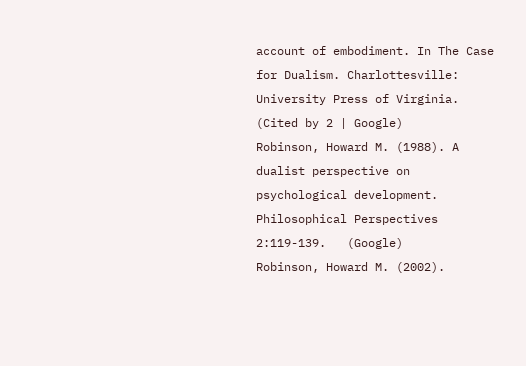account of embodiment. In The Case for Dualism. Charlottesville: University Press of Virginia.   (Cited by 2 | Google)
Robinson, Howard M. (1988). A dualist perspective on psychological development. Philosophical Perspectives 2:119-139.   (Google)
Robinson, Howard M. (2002).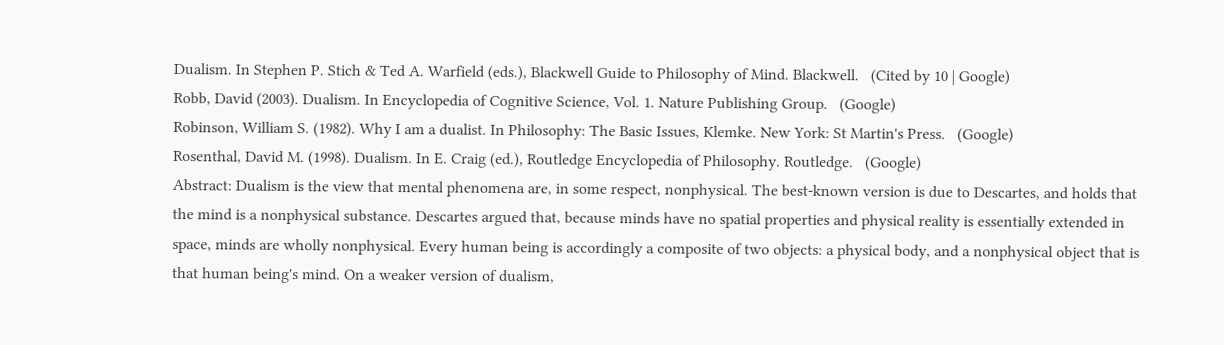Dualism. In Stephen P. Stich & Ted A. Warfield (eds.), Blackwell Guide to Philosophy of Mind. Blackwell.   (Cited by 10 | Google)
Robb, David (2003). Dualism. In Encyclopedia of Cognitive Science, Vol. 1. Nature Publishing Group.   (Google)
Robinson, William S. (1982). Why I am a dualist. In Philosophy: The Basic Issues, Klemke. New York: St Martin's Press.   (Google)
Rosenthal, David M. (1998). Dualism. In E. Craig (ed.), Routledge Encyclopedia of Philosophy. Routledge.   (Google)
Abstract: Dualism is the view that mental phenomena are, in some respect, nonphysical. The best-known version is due to Descartes, and holds that the mind is a nonphysical substance. Descartes argued that, because minds have no spatial properties and physical reality is essentially extended in space, minds are wholly nonphysical. Every human being is accordingly a composite of two objects: a physical body, and a nonphysical object that is that human being's mind. On a weaker version of dualism,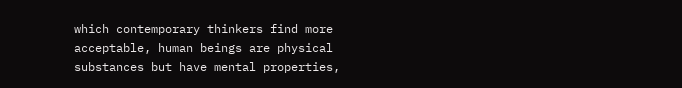which contemporary thinkers find more acceptable, human beings are physical substances but have mental properties,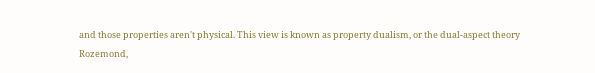and those properties aren't physical. This view is known as property dualism, or the dual-aspect theory
Rozemond,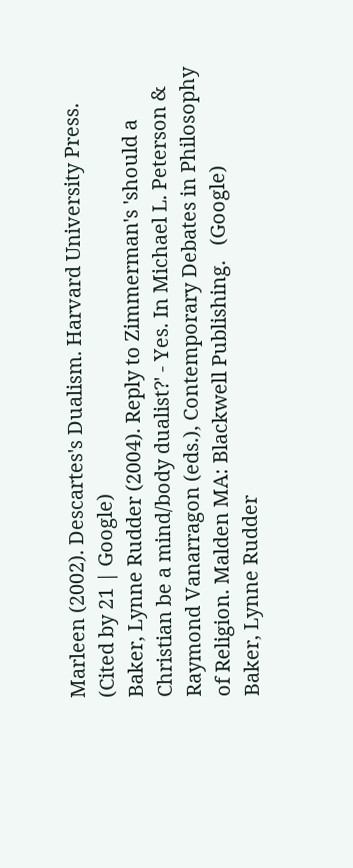Marleen (2002). Descartes's Dualism. Harvard University Press.   (Cited by 21 | Google)
Baker, Lynne Rudder (2004). Reply to Zimmerman's 'should a Christian be a mind/body dualist?' - Yes. In Michael L. Peterson & Raymond Vanarragon (eds.), Contemporary Debates in Philosophy of Religion. Malden MA: Blackwell Publishing.   (Google)
Baker, Lynne Rudder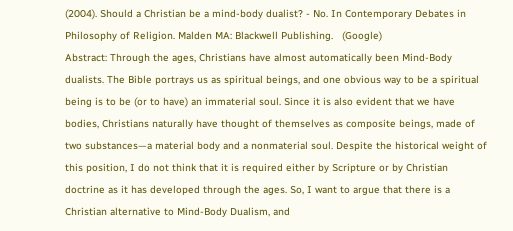(2004). Should a Christian be a mind-body dualist? - No. In Contemporary Debates in Philosophy of Religion. Malden MA: Blackwell Publishing.   (Google)
Abstract: Through the ages, Christians have almost automatically been Mind-Body dualists. The Bible portrays us as spiritual beings, and one obvious way to be a spiritual being is to be (or to have) an immaterial soul. Since it is also evident that we have bodies, Christians naturally have thought of themselves as composite beings, made of two substances—a material body and a nonmaterial soul. Despite the historical weight of this position, I do not think that it is required either by Scripture or by Christian doctrine as it has developed through the ages. So, I want to argue that there is a Christian alternative to Mind-Body Dualism, and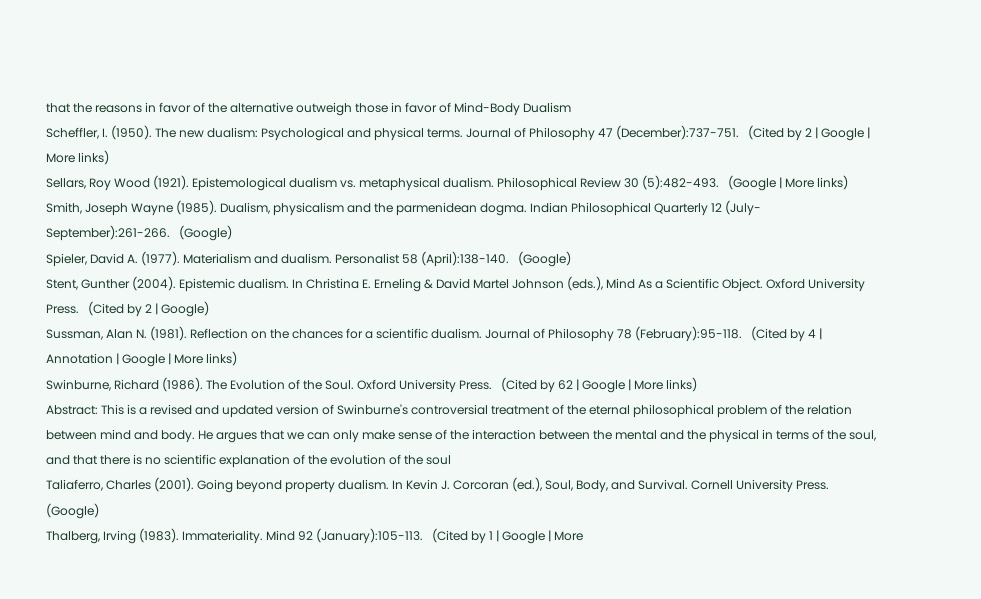that the reasons in favor of the alternative outweigh those in favor of Mind-Body Dualism
Scheffler, I. (1950). The new dualism: Psychological and physical terms. Journal of Philosophy 47 (December):737-751.   (Cited by 2 | Google | More links)
Sellars, Roy Wood (1921). Epistemological dualism vs. metaphysical dualism. Philosophical Review 30 (5):482-493.   (Google | More links)
Smith, Joseph Wayne (1985). Dualism, physicalism and the parmenidean dogma. Indian Philosophical Quarterly 12 (July-September):261-266.   (Google)
Spieler, David A. (1977). Materialism and dualism. Personalist 58 (April):138-140.   (Google)
Stent, Gunther (2004). Epistemic dualism. In Christina E. Erneling & David Martel Johnson (eds.), Mind As a Scientific Object. Oxford University Press.   (Cited by 2 | Google)
Sussman, Alan N. (1981). Reflection on the chances for a scientific dualism. Journal of Philosophy 78 (February):95-118.   (Cited by 4 | Annotation | Google | More links)
Swinburne, Richard (1986). The Evolution of the Soul. Oxford University Press.   (Cited by 62 | Google | More links)
Abstract: This is a revised and updated version of Swinburne's controversial treatment of the eternal philosophical problem of the relation between mind and body. He argues that we can only make sense of the interaction between the mental and the physical in terms of the soul, and that there is no scientific explanation of the evolution of the soul
Taliaferro, Charles (2001). Going beyond property dualism. In Kevin J. Corcoran (ed.), Soul, Body, and Survival. Cornell University Press.   (Google)
Thalberg, Irving (1983). Immateriality. Mind 92 (January):105-113.   (Cited by 1 | Google | More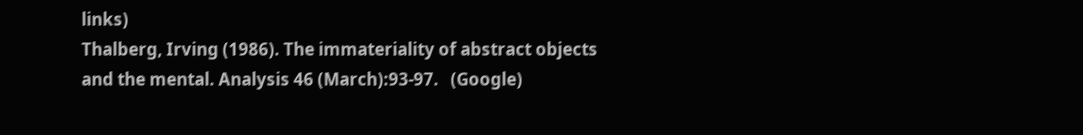links)
Thalberg, Irving (1986). The immateriality of abstract objects and the mental. Analysis 46 (March):93-97.   (Google)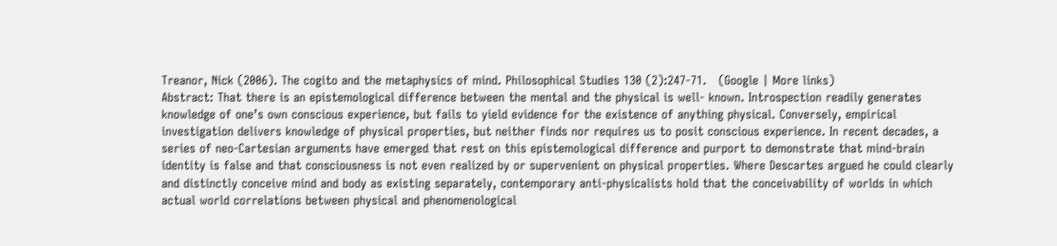Treanor, Nick (2006). The cogito and the metaphysics of mind. Philosophical Studies 130 (2):247-71.   (Google | More links)
Abstract: That there is an epistemological difference between the mental and the physical is well- known. Introspection readily generates knowledge of one’s own conscious experience, but fails to yield evidence for the existence of anything physical. Conversely, empirical investigation delivers knowledge of physical properties, but neither finds nor requires us to posit conscious experience. In recent decades, a series of neo-Cartesian arguments have emerged that rest on this epistemological difference and purport to demonstrate that mind-brain identity is false and that consciousness is not even realized by or supervenient on physical properties. Where Descartes argued he could clearly and distinctly conceive mind and body as existing separately, contemporary anti-physicalists hold that the conceivability of worlds in which actual world correlations between physical and phenomenological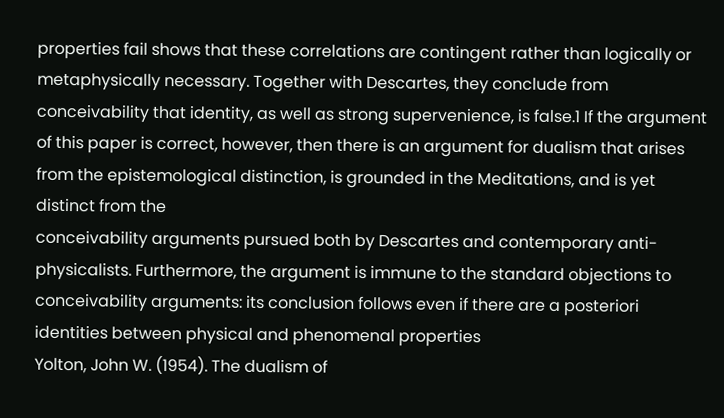properties fail shows that these correlations are contingent rather than logically or metaphysically necessary. Together with Descartes, they conclude from conceivability that identity, as well as strong supervenience, is false.1 If the argument of this paper is correct, however, then there is an argument for dualism that arises from the epistemological distinction, is grounded in the Meditations, and is yet distinct from the
conceivability arguments pursued both by Descartes and contemporary anti-physicalists. Furthermore, the argument is immune to the standard objections to conceivability arguments: its conclusion follows even if there are a posteriori identities between physical and phenomenal properties
Yolton, John W. (1954). The dualism of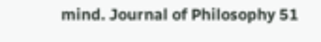mind. Journal of Philosophy 51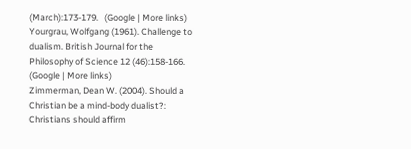(March):173-179.   (Google | More links)
Yourgrau, Wolfgang (1961). Challenge to dualism. British Journal for the Philosophy of Science 12 (46):158-166.   (Google | More links)
Zimmerman, Dean W. (2004). Should a Christian be a mind-body dualist?: Christians should affirm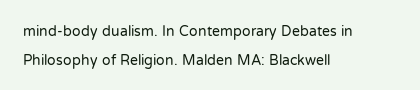mind-body dualism. In Contemporary Debates in Philosophy of Religion. Malden MA: Blackwell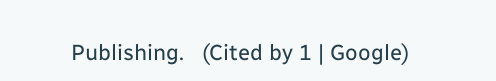Publishing.   (Cited by 1 | Google)